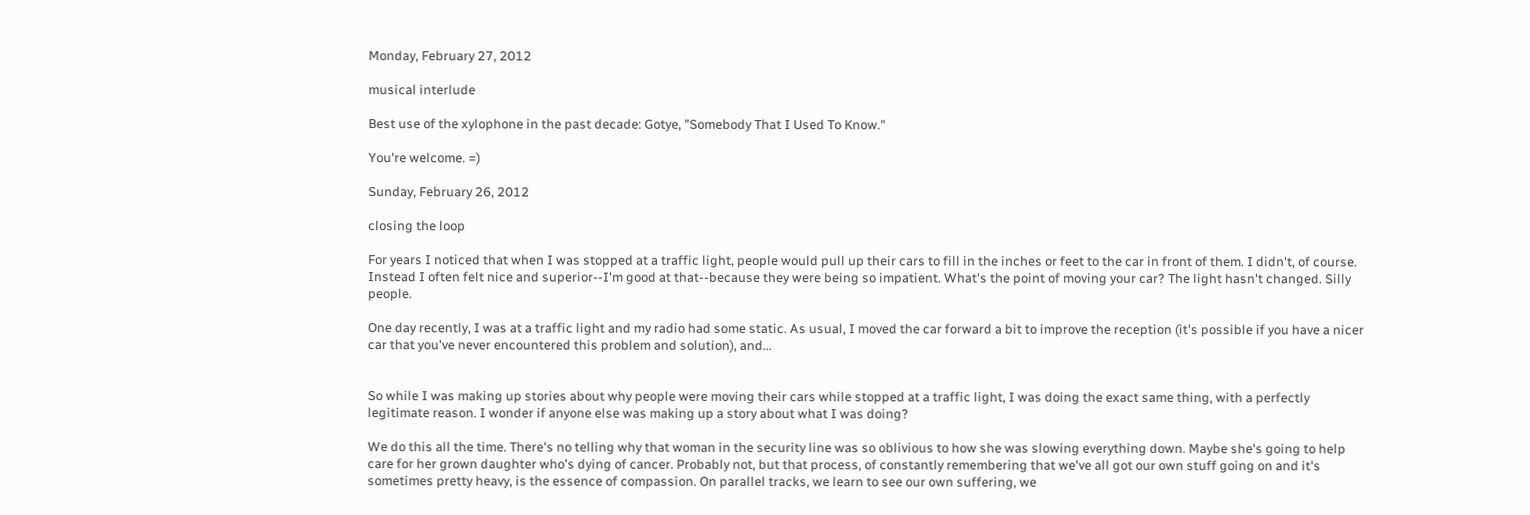Monday, February 27, 2012

musical interlude

Best use of the xylophone in the past decade: Gotye, "Somebody That I Used To Know."

You're welcome. =)

Sunday, February 26, 2012

closing the loop

For years I noticed that when I was stopped at a traffic light, people would pull up their cars to fill in the inches or feet to the car in front of them. I didn't, of course. Instead I often felt nice and superior--I'm good at that--because they were being so impatient. What's the point of moving your car? The light hasn't changed. Silly people.

One day recently, I was at a traffic light and my radio had some static. As usual, I moved the car forward a bit to improve the reception (it's possible if you have a nicer car that you've never encountered this problem and solution), and...


So while I was making up stories about why people were moving their cars while stopped at a traffic light, I was doing the exact same thing, with a perfectly legitimate reason. I wonder if anyone else was making up a story about what I was doing?

We do this all the time. There's no telling why that woman in the security line was so oblivious to how she was slowing everything down. Maybe she's going to help care for her grown daughter who's dying of cancer. Probably not, but that process, of constantly remembering that we've all got our own stuff going on and it's sometimes pretty heavy, is the essence of compassion. On parallel tracks, we learn to see our own suffering, we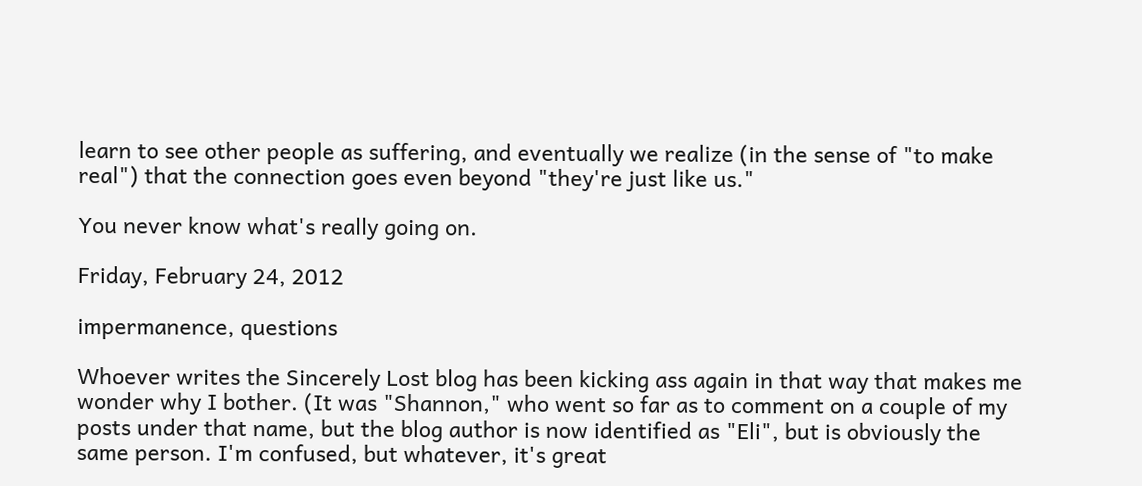learn to see other people as suffering, and eventually we realize (in the sense of "to make real") that the connection goes even beyond "they're just like us."

You never know what's really going on.

Friday, February 24, 2012

impermanence, questions

Whoever writes the Sincerely Lost blog has been kicking ass again in that way that makes me wonder why I bother. (It was "Shannon," who went so far as to comment on a couple of my posts under that name, but the blog author is now identified as "Eli", but is obviously the same person. I'm confused, but whatever, it's great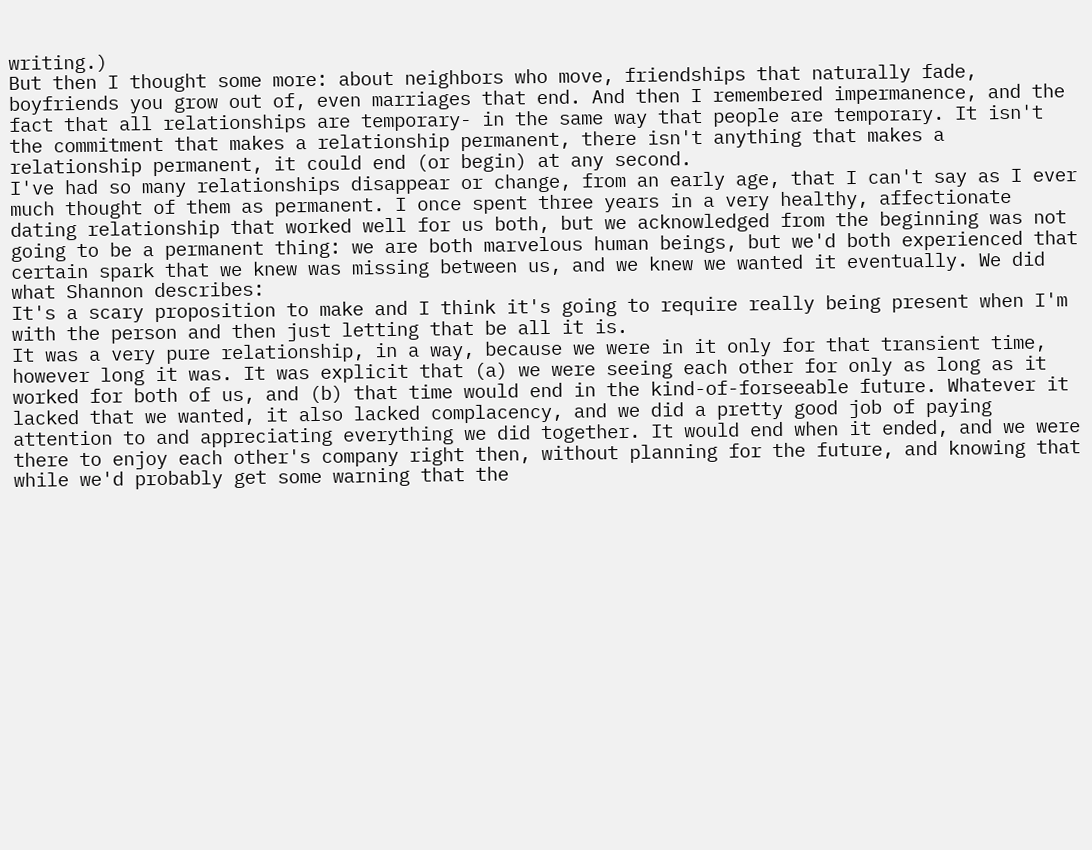writing.)
But then I thought some more: about neighbors who move, friendships that naturally fade, boyfriends you grow out of, even marriages that end. And then I remembered impermanence, and the fact that all relationships are temporary- in the same way that people are temporary. It isn't the commitment that makes a relationship permanent, there isn't anything that makes a relationship permanent, it could end (or begin) at any second.
I've had so many relationships disappear or change, from an early age, that I can't say as I ever much thought of them as permanent. I once spent three years in a very healthy, affectionate dating relationship that worked well for us both, but we acknowledged from the beginning was not going to be a permanent thing: we are both marvelous human beings, but we'd both experienced that certain spark that we knew was missing between us, and we knew we wanted it eventually. We did what Shannon describes:
It's a scary proposition to make and I think it's going to require really being present when I'm with the person and then just letting that be all it is.
It was a very pure relationship, in a way, because we were in it only for that transient time, however long it was. It was explicit that (a) we were seeing each other for only as long as it worked for both of us, and (b) that time would end in the kind-of-forseeable future. Whatever it lacked that we wanted, it also lacked complacency, and we did a pretty good job of paying attention to and appreciating everything we did together. It would end when it ended, and we were there to enjoy each other's company right then, without planning for the future, and knowing that while we'd probably get some warning that the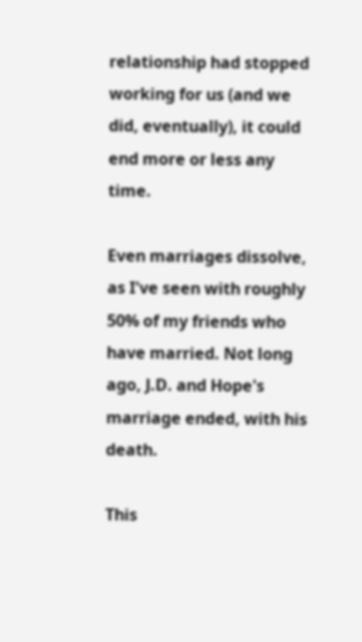relationship had stopped working for us (and we did, eventually), it could end more or less any time.

Even marriages dissolve, as I've seen with roughly 50% of my friends who have married. Not long ago, J.D. and Hope's marriage ended, with his death.

This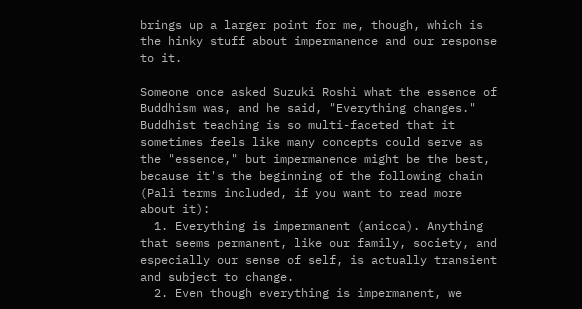brings up a larger point for me, though, which is the hinky stuff about impermanence and our response to it.

Someone once asked Suzuki Roshi what the essence of Buddhism was, and he said, "Everything changes." Buddhist teaching is so multi-faceted that it sometimes feels like many concepts could serve as the "essence," but impermanence might be the best, because it's the beginning of the following chain (Pali terms included, if you want to read more about it):
  1. Everything is impermanent (anicca). Anything that seems permanent, like our family, society, and especially our sense of self, is actually transient and subject to change.
  2. Even though everything is impermanent, we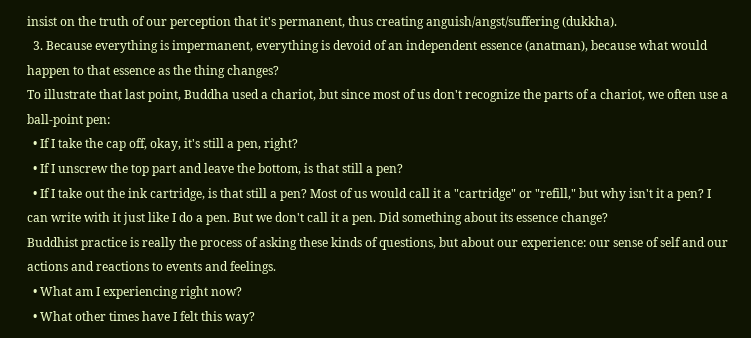insist on the truth of our perception that it's permanent, thus creating anguish/angst/suffering (dukkha).
  3. Because everything is impermanent, everything is devoid of an independent essence (anatman), because what would happen to that essence as the thing changes?
To illustrate that last point, Buddha used a chariot, but since most of us don't recognize the parts of a chariot, we often use a ball-point pen:
  • If I take the cap off, okay, it's still a pen, right?
  • If I unscrew the top part and leave the bottom, is that still a pen?
  • If I take out the ink cartridge, is that still a pen? Most of us would call it a "cartridge" or "refill," but why isn't it a pen? I can write with it just like I do a pen. But we don't call it a pen. Did something about its essence change?
Buddhist practice is really the process of asking these kinds of questions, but about our experience: our sense of self and our actions and reactions to events and feelings.
  • What am I experiencing right now?
  • What other times have I felt this way?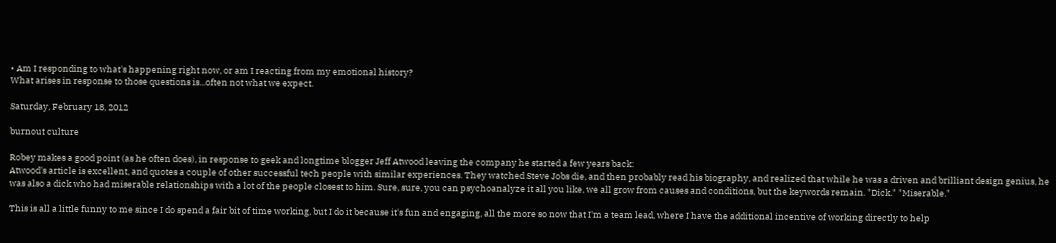• Am I responding to what's happening right now, or am I reacting from my emotional history?
What arises in response to those questions is...often not what we expect.

Saturday, February 18, 2012

burnout culture

Robey makes a good point (as he often does), in response to geek and longtime blogger Jeff Atwood leaving the company he started a few years back:
Atwood's article is excellent, and quotes a couple of other successful tech people with similar experiences. They watched Steve Jobs die, and then probably read his biography, and realized that while he was a driven and brilliant design genius, he was also a dick who had miserable relationships with a lot of the people closest to him. Sure, sure, you can psychoanalyze it all you like, we all grow from causes and conditions, but the keywords remain. "Dick." "Miserable."

This is all a little funny to me since I do spend a fair bit of time working, but I do it because it's fun and engaging, all the more so now that I'm a team lead, where I have the additional incentive of working directly to help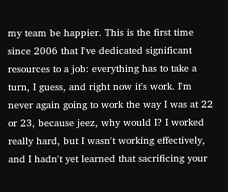my team be happier. This is the first time since 2006 that I've dedicated significant resources to a job: everything has to take a turn, I guess, and right now it's work. I'm never again going to work the way I was at 22 or 23, because jeez, why would I? I worked really hard, but I wasn't working effectively, and I hadn't yet learned that sacrificing your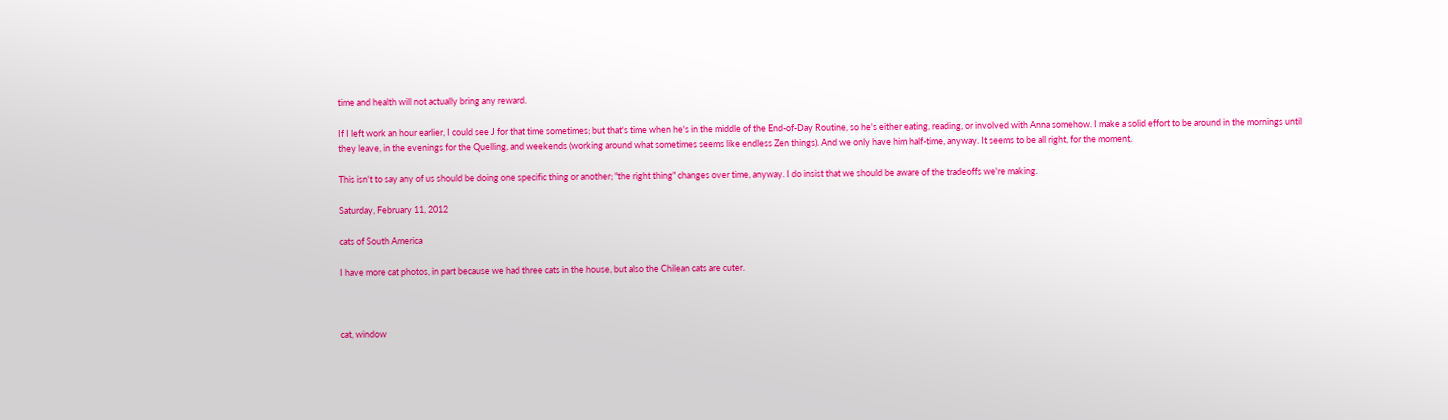time and health will not actually bring any reward.

If I left work an hour earlier, I could see J for that time sometimes; but that's time when he's in the middle of the End-of-Day Routine, so he's either eating, reading, or involved with Anna somehow. I make a solid effort to be around in the mornings until they leave, in the evenings for the Quelling, and weekends (working around what sometimes seems like endless Zen things). And we only have him half-time, anyway. It seems to be all right, for the moment.

This isn't to say any of us should be doing one specific thing or another; "the right thing" changes over time, anyway. I do insist that we should be aware of the tradeoffs we're making.

Saturday, February 11, 2012

cats of South America

I have more cat photos, in part because we had three cats in the house, but also the Chilean cats are cuter.



cat, window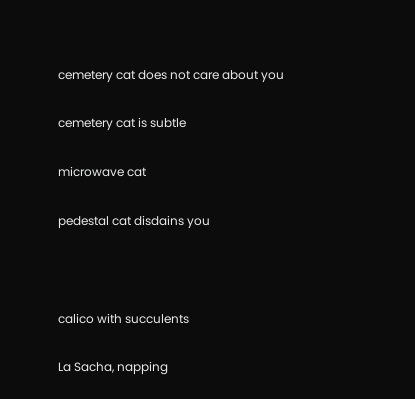cemetery cat does not care about you

cemetery cat is subtle

microwave cat

pedestal cat disdains you



calico with succulents

La Sacha, napping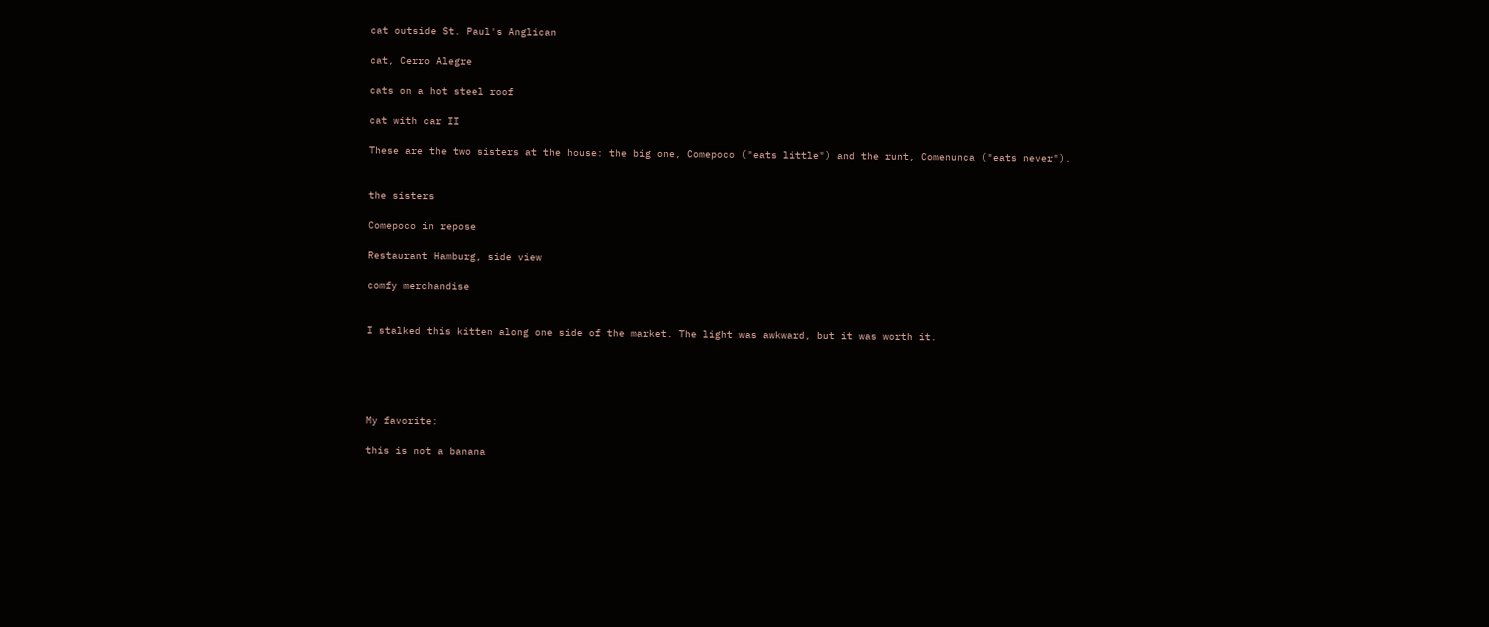cat outside St. Paul's Anglican

cat, Cerro Alegre

cats on a hot steel roof

cat with car II

These are the two sisters at the house: the big one, Comepoco ("eats little") and the runt, Comenunca ("eats never").


the sisters

Comepoco in repose

Restaurant Hamburg, side view

comfy merchandise


I stalked this kitten along one side of the market. The light was awkward, but it was worth it.





My favorite:

this is not a banana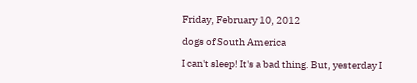Friday, February 10, 2012

dogs of South America

I can't sleep! It's a bad thing. But, yesterday I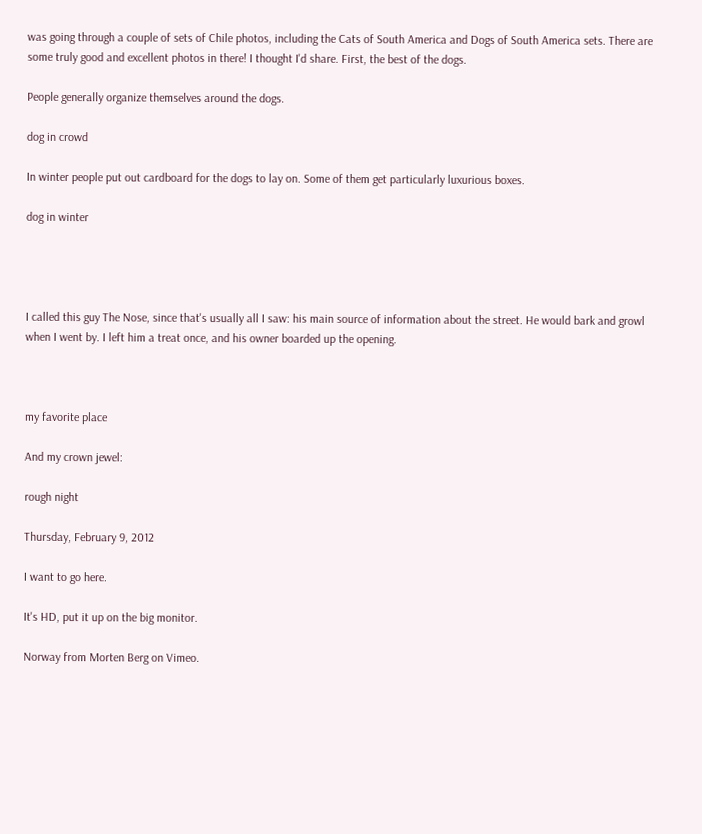was going through a couple of sets of Chile photos, including the Cats of South America and Dogs of South America sets. There are some truly good and excellent photos in there! I thought I'd share. First, the best of the dogs.

People generally organize themselves around the dogs.

dog in crowd

In winter people put out cardboard for the dogs to lay on. Some of them get particularly luxurious boxes.

dog in winter




I called this guy The Nose, since that's usually all I saw: his main source of information about the street. He would bark and growl when I went by. I left him a treat once, and his owner boarded up the opening.



my favorite place

And my crown jewel:

rough night

Thursday, February 9, 2012

I want to go here.

It's HD, put it up on the big monitor.

Norway from Morten Berg on Vimeo.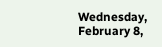Wednesday, February 8,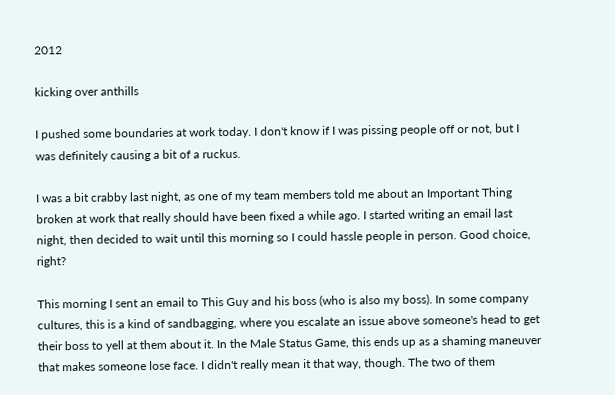2012

kicking over anthills

I pushed some boundaries at work today. I don't know if I was pissing people off or not, but I was definitely causing a bit of a ruckus.

I was a bit crabby last night, as one of my team members told me about an Important Thing broken at work that really should have been fixed a while ago. I started writing an email last night, then decided to wait until this morning so I could hassle people in person. Good choice, right?

This morning I sent an email to This Guy and his boss (who is also my boss). In some company cultures, this is a kind of sandbagging, where you escalate an issue above someone's head to get their boss to yell at them about it. In the Male Status Game, this ends up as a shaming maneuver that makes someone lose face. I didn't really mean it that way, though. The two of them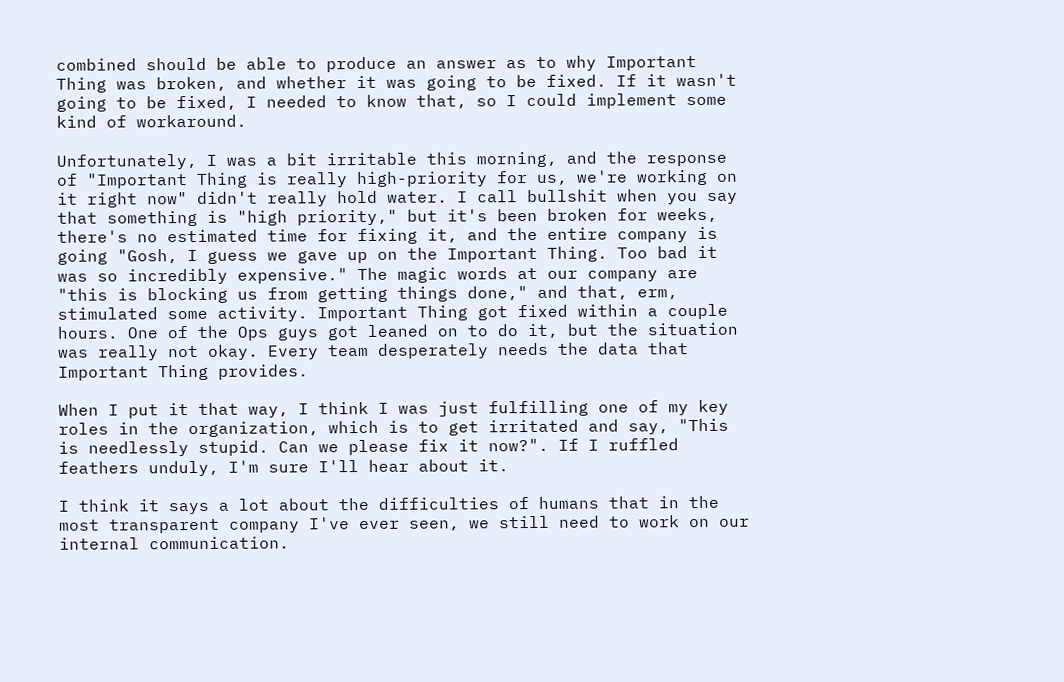combined should be able to produce an answer as to why Important Thing was broken, and whether it was going to be fixed. If it wasn't going to be fixed, I needed to know that, so I could implement some kind of workaround.

Unfortunately, I was a bit irritable this morning, and the response of "Important Thing is really high-priority for us, we're working on it right now" didn't really hold water. I call bullshit when you say that something is "high priority," but it's been broken for weeks, there's no estimated time for fixing it, and the entire company is going "Gosh, I guess we gave up on the Important Thing. Too bad it was so incredibly expensive." The magic words at our company are "this is blocking us from getting things done," and that, erm, stimulated some activity. Important Thing got fixed within a couple hours. One of the Ops guys got leaned on to do it, but the situation was really not okay. Every team desperately needs the data that Important Thing provides.

When I put it that way, I think I was just fulfilling one of my key roles in the organization, which is to get irritated and say, "This is needlessly stupid. Can we please fix it now?". If I ruffled feathers unduly, I'm sure I'll hear about it.

I think it says a lot about the difficulties of humans that in the most transparent company I've ever seen, we still need to work on our internal communication.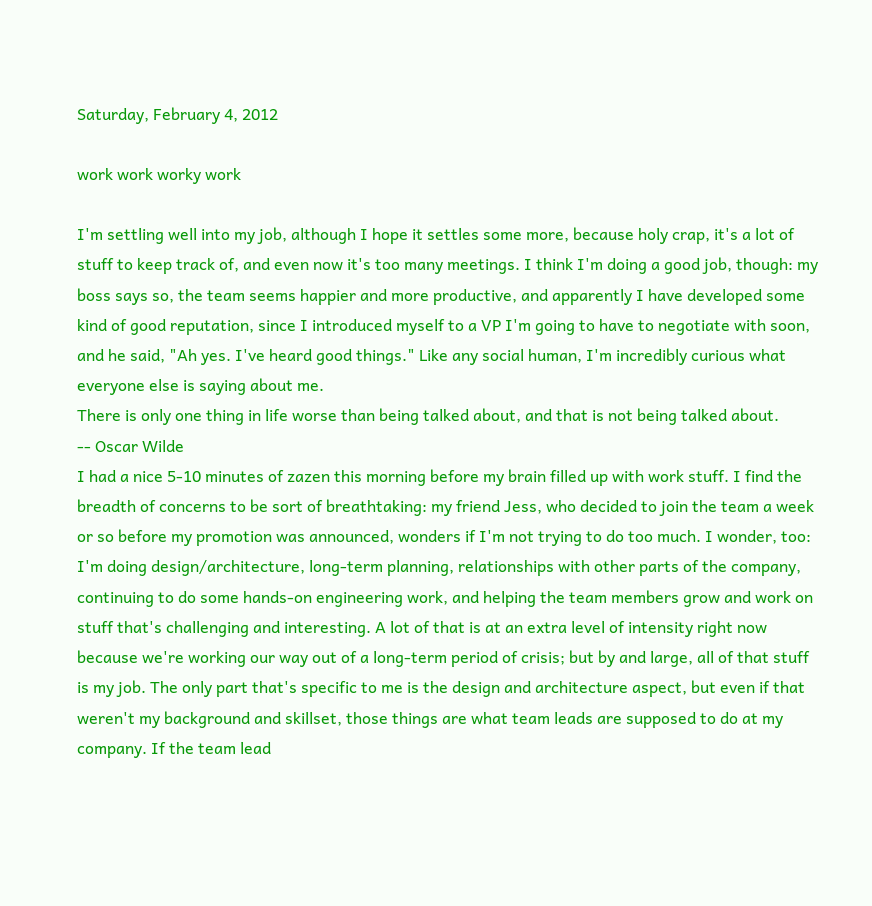Saturday, February 4, 2012

work work worky work

I'm settling well into my job, although I hope it settles some more, because holy crap, it's a lot of stuff to keep track of, and even now it's too many meetings. I think I'm doing a good job, though: my boss says so, the team seems happier and more productive, and apparently I have developed some kind of good reputation, since I introduced myself to a VP I'm going to have to negotiate with soon, and he said, "Ah yes. I've heard good things." Like any social human, I'm incredibly curious what everyone else is saying about me.
There is only one thing in life worse than being talked about, and that is not being talked about.
-- Oscar Wilde
I had a nice 5-10 minutes of zazen this morning before my brain filled up with work stuff. I find the breadth of concerns to be sort of breathtaking: my friend Jess, who decided to join the team a week or so before my promotion was announced, wonders if I'm not trying to do too much. I wonder, too: I'm doing design/architecture, long-term planning, relationships with other parts of the company, continuing to do some hands-on engineering work, and helping the team members grow and work on stuff that's challenging and interesting. A lot of that is at an extra level of intensity right now because we're working our way out of a long-term period of crisis; but by and large, all of that stuff is my job. The only part that's specific to me is the design and architecture aspect, but even if that weren't my background and skillset, those things are what team leads are supposed to do at my company. If the team lead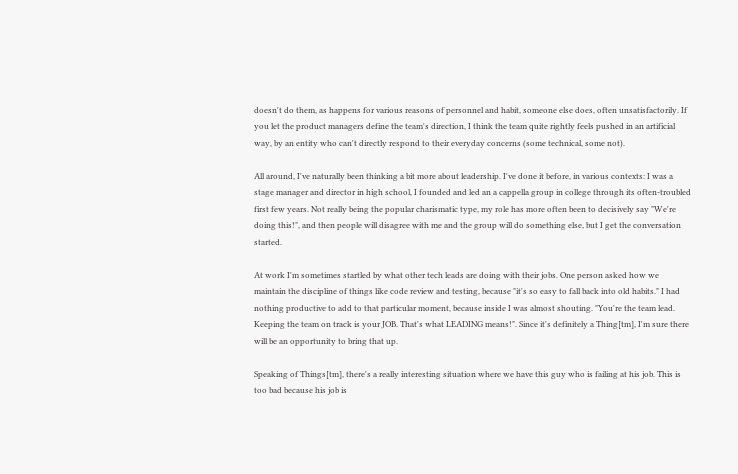doesn't do them, as happens for various reasons of personnel and habit, someone else does, often unsatisfactorily. If you let the product managers define the team's direction, I think the team quite rightly feels pushed in an artificial way, by an entity who can't directly respond to their everyday concerns (some technical, some not).

All around, I've naturally been thinking a bit more about leadership. I've done it before, in various contexts: I was a stage manager and director in high school, I founded and led an a cappella group in college through its often-troubled first few years. Not really being the popular charismatic type, my role has more often been to decisively say "We're doing this!", and then people will disagree with me and the group will do something else, but I get the conversation started.

At work I'm sometimes startled by what other tech leads are doing with their jobs. One person asked how we maintain the discipline of things like code review and testing, because "it's so easy to fall back into old habits." I had nothing productive to add to that particular moment, because inside I was almost shouting. "You're the team lead. Keeping the team on track is your JOB. That's what LEADING means!". Since it's definitely a Thing[tm], I'm sure there will be an opportunity to bring that up.

Speaking of Things[tm], there's a really interesting situation where we have this guy who is failing at his job. This is too bad because his job is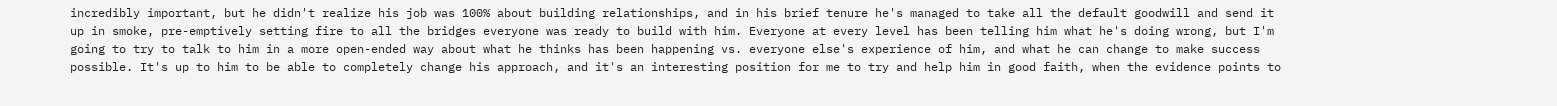incredibly important, but he didn't realize his job was 100% about building relationships, and in his brief tenure he's managed to take all the default goodwill and send it up in smoke, pre-emptively setting fire to all the bridges everyone was ready to build with him. Everyone at every level has been telling him what he's doing wrong, but I'm going to try to talk to him in a more open-ended way about what he thinks has been happening vs. everyone else's experience of him, and what he can change to make success possible. It's up to him to be able to completely change his approach, and it's an interesting position for me to try and help him in good faith, when the evidence points to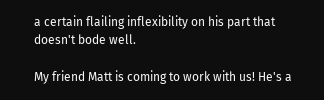a certain flailing inflexibility on his part that doesn't bode well.

My friend Matt is coming to work with us! He's a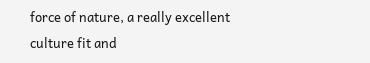force of nature, a really excellent culture fit and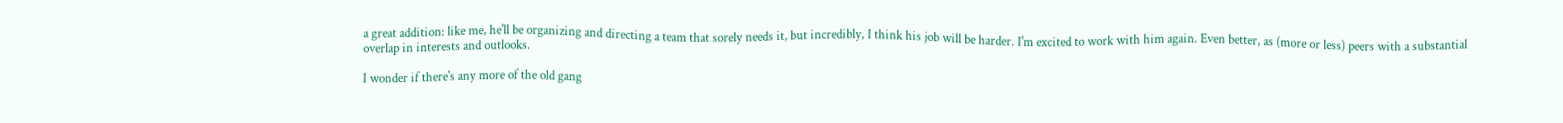a great addition: like me, he'll be organizing and directing a team that sorely needs it, but incredibly, I think his job will be harder. I'm excited to work with him again. Even better, as (more or less) peers with a substantial overlap in interests and outlooks.

I wonder if there's any more of the old gang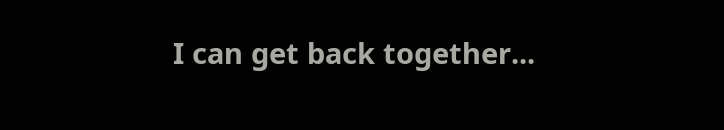I can get back together...